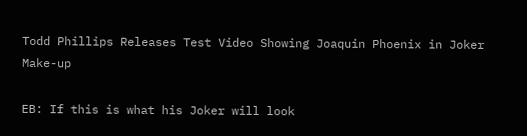Todd Phillips Releases Test Video Showing Joaquin Phoenix in Joker Make-up

EB: If this is what his Joker will look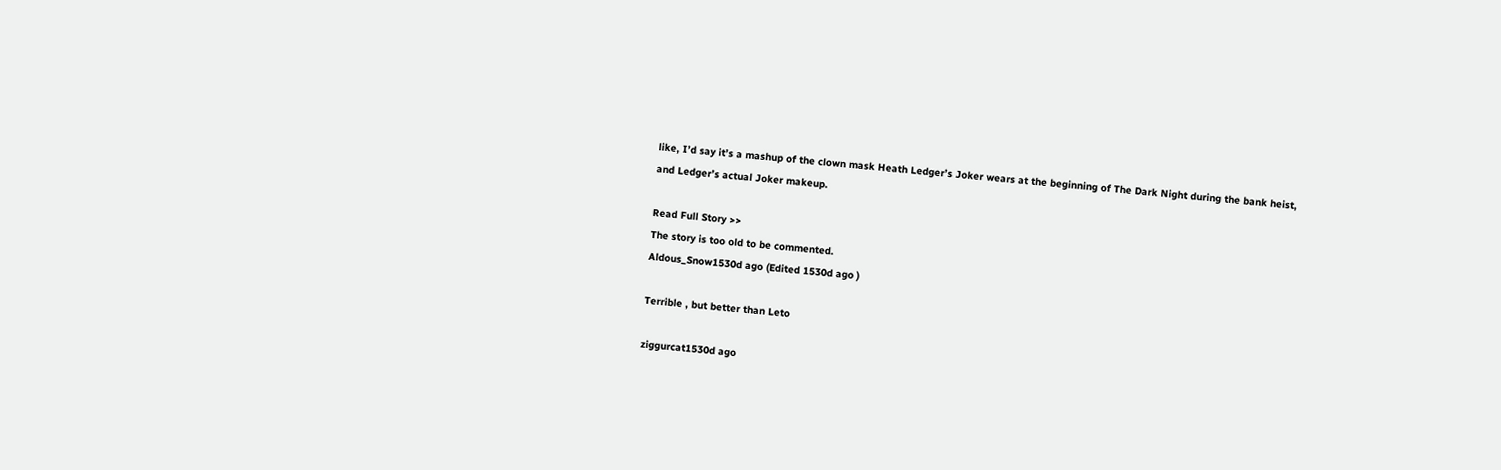like, I’d say it’s a mashup of the clown mask Heath Ledger’s Joker wears at the beginning of The Dark Night during the bank heist, and Ledger’s actual Joker makeup.

Read Full Story >>
The story is too old to be commented.
Aldous_Snow1530d ago (Edited 1530d ago )

Terrible , but better than Leto

ziggurcat1530d ago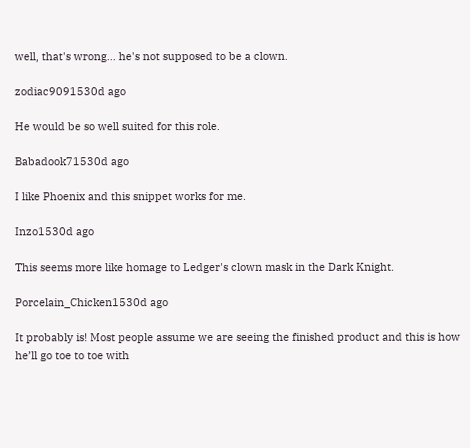well, that's wrong... he's not supposed to be a clown.

zodiac9091530d ago

He would be so well suited for this role.

Babadook71530d ago

I like Phoenix and this snippet works for me.

Inzo1530d ago

This seems more like homage to Ledger's clown mask in the Dark Knight.

Porcelain_Chicken1530d ago

It probably is! Most people assume we are seeing the finished product and this is how he’ll go toe to toe with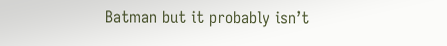Batman but it probably isn’t